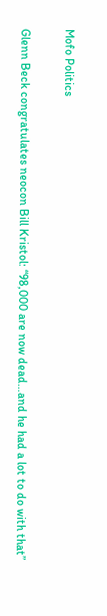Mofo Politics

Glenn Beck congratulates neocon Bill Kristol: “98,000 are now dead…and he had a lot to do with that”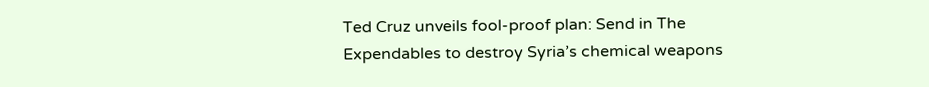Ted Cruz unveils fool-proof plan: Send in The Expendables to destroy Syria’s chemical weapons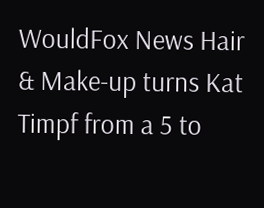WouldFox News Hair & Make-up turns Kat Timpf from a 5 to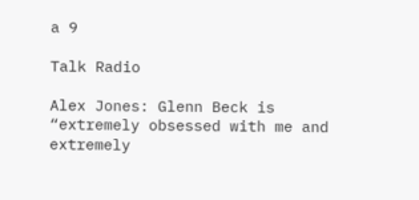a 9

Talk Radio

Alex Jones: Glenn Beck is “extremely obsessed with me and extremely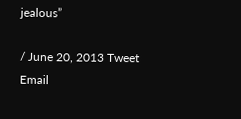jealous”

/ June 20, 2013 Tweet Email